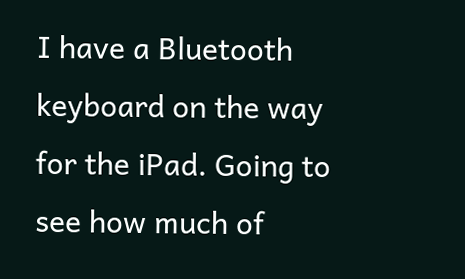I have a Bluetooth keyboard on the way for the iPad. Going to see how much of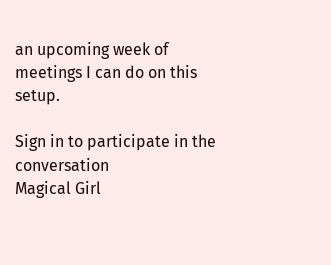an upcoming week of meetings I can do on this setup.

Sign in to participate in the conversation
Magical Girl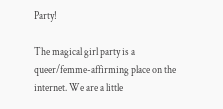Party!

The magical girl party is a queer/femme-affirming place on the internet. We are a little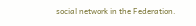social network in the Federation.